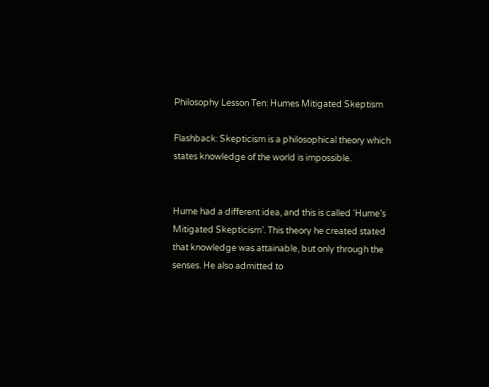Philosophy Lesson Ten: Humes Mitigated Skeptism

Flashback: Skepticism is a philosophical theory which states knowledge of the world is impossible.


Hume had a different idea, and this is called ‘Hume’s Mitigated Skepticism’. This theory he created stated that knowledge was attainable, but only through the senses. He also admitted to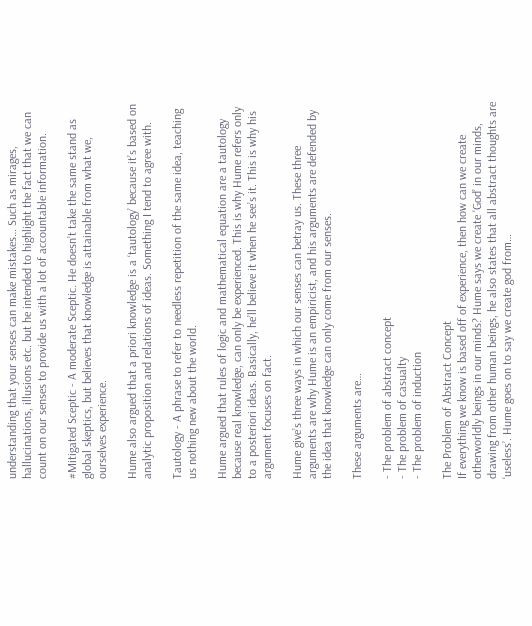understanding that your senses can make mistakes… Such as mirages, hallucinations, illusions etc. but he intended to highlight the fact that we can count on our senses to provide us with a lot of accountable information.

#Mitigated Sceptic - A moderate Sceptic. He doesn’t take the same stand as global skeptics, but believes that knowledge is attainable from what we, ourselves experience.

Hume also argued that a priori knowledge is a ‘tautology’ because it’s based on analytic proposition and relations of ideas. Something I tend to agree with.

Tautology - A phrase to refer to needless repetition of the same idea, teaching us nothing new about the world.

Hume argued that rules of logic and mathematical equation are a tautology because real knowledge, can only be experienced. This is why Hume refers only to a posteriori ideas. Basically, he’ll believe it when he see’s it. This is why his argument focuses on fact.

Hume give’s three ways in which our senses can betray us. These three arguments are why Hume is an empiricist, and his arguments are defended by the idea that knowledge can only come from our senses.

These arguments are…

- The problem of abstract concept
- The problem of casualty
- The problem of induction

The Problem of Abstract Concept
If everything we know is based off of experience, then how can we create otherworldly beings in our minds? Hume says we create ‘God’ in our minds, drawing from other human beings, he also states that all abstract thoughts are ‘useless’. Hume goes on to say we create god from…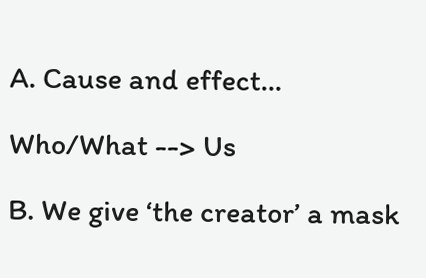A. Cause and effect…

Who/What --> Us

B. We give ‘the creator’ a mask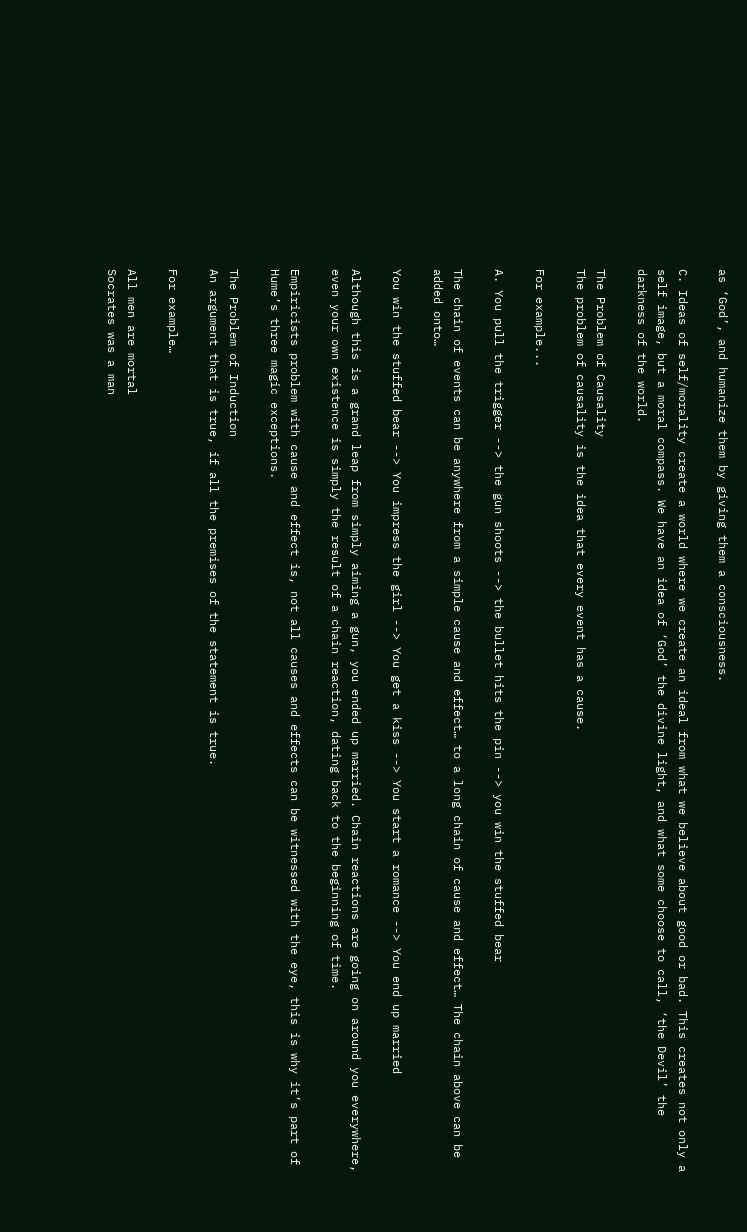as ‘God’, and humanize them by giving them a consciousness.

C. Ideas of self/morality create a world where we create an ideal from what we believe about good or bad. This creates not only a self image, but a moral compass. We have an idea of ‘God’ the divine light, and what some choose to call, ‘the Devil’ the darkness of the world.

The Problem of Causality
The problem of causality is the idea that every event has a cause.

For example...

A. You pull the trigger --> the gun shoots --> the bullet hits the pin --> you win the stuffed bear

The chain of events can be anywhere from a simple cause and effect… to a long chain of cause and effect… The chain above can be added onto…

You win the stuffed bear --> You impress the girl --> You get a kiss --> You start a romance --> You end up married

Although this is a grand leap from simply aiming a gun, you ended up married. Chain reactions are going on around you everywhere, even your own existence is simply the result of a chain reaction, dating back to the beginning of time.

Empiricists problem with cause and effect is, not all causes and effects can be witnessed with the eye, this is why it’s part of Hume’s three magic exceptions.

The Problem of Induction
An argument that is true, if all the premises of the statement is true.

For example…

All men are mortal
Socrates was a man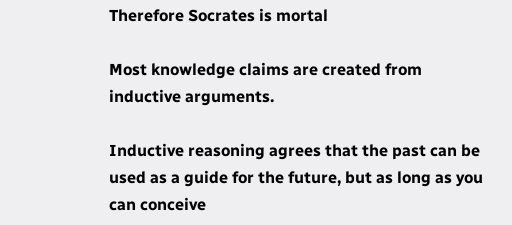Therefore Socrates is mortal

Most knowledge claims are created from inductive arguments.

Inductive reasoning agrees that the past can be used as a guide for the future, but as long as you can conceive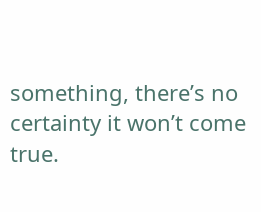something, there’s no certainty it won’t come true.